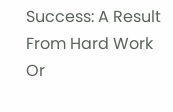Success: A Result From Hard Work Or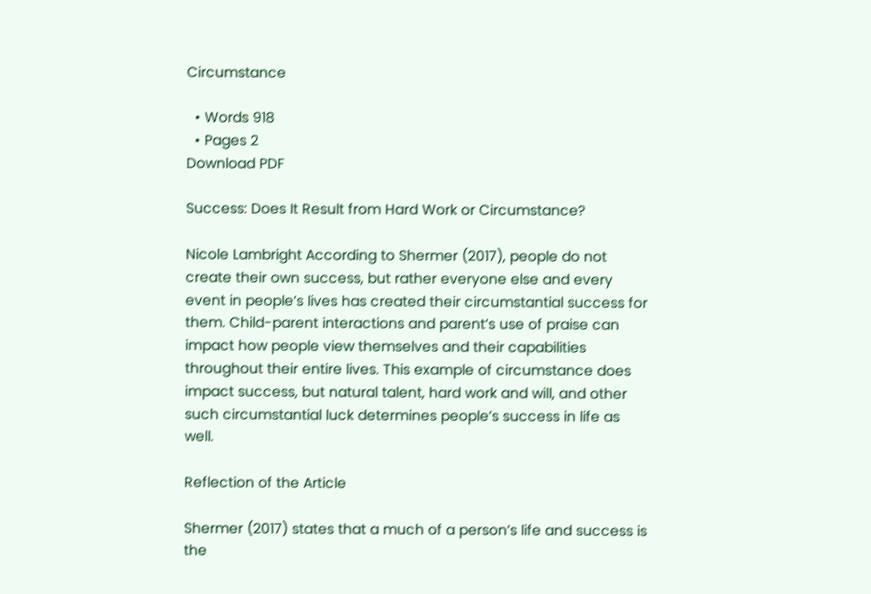Circumstance

  • Words 918
  • Pages 2
Download PDF

Success: Does It Result from Hard Work or Circumstance?

Nicole Lambright According to Shermer (2017), people do not create their own success, but rather everyone else and every event in people’s lives has created their circumstantial success for them. Child-parent interactions and parent’s use of praise can impact how people view themselves and their capabilities throughout their entire lives. This example of circumstance does impact success, but natural talent, hard work and will, and other such circumstantial luck determines people’s success in life as well.

Reflection of the Article

Shermer (2017) states that a much of a person’s life and success is the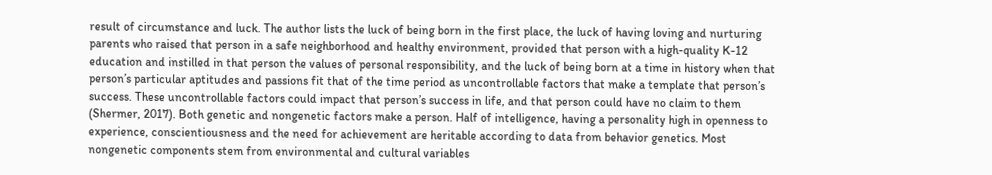result of circumstance and luck. The author lists the luck of being born in the first place, the luck of having loving and nurturing parents who raised that person in a safe neighborhood and healthy environment, provided that person with a high-quality K-12 education and instilled in that person the values of personal responsibility, and the luck of being born at a time in history when that person’s particular aptitudes and passions fit that of the time period as uncontrollable factors that make a template that person’s success. These uncontrollable factors could impact that person’s success in life, and that person could have no claim to them (Shermer, 2017). Both genetic and nongenetic factors make a person. Half of intelligence, having a personality high in openness to experience, conscientiousness and the need for achievement are heritable according to data from behavior genetics. Most nongenetic components stem from environmental and cultural variables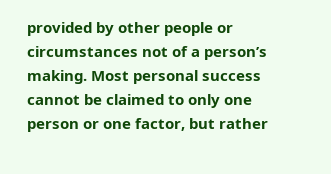provided by other people or circumstances not of a person’s making. Most personal success cannot be claimed to only one person or one factor, but rather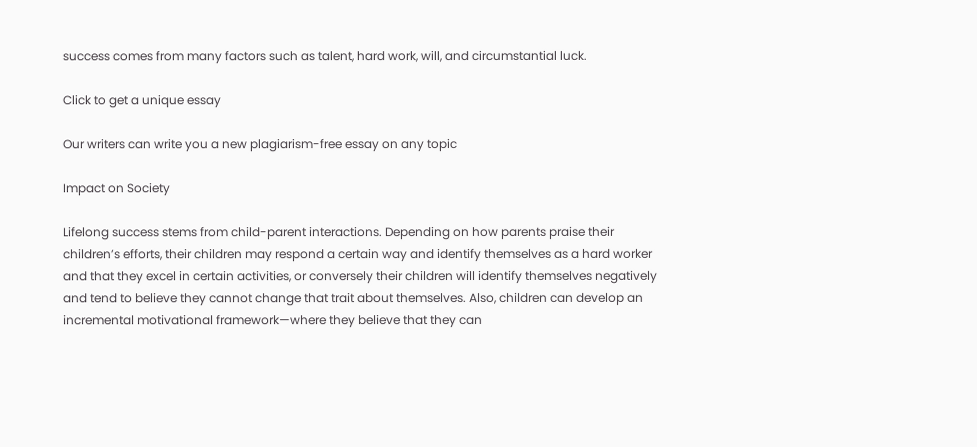success comes from many factors such as talent, hard work, will, and circumstantial luck.

Click to get a unique essay

Our writers can write you a new plagiarism-free essay on any topic

Impact on Society

Lifelong success stems from child-parent interactions. Depending on how parents praise their children’s efforts, their children may respond a certain way and identify themselves as a hard worker and that they excel in certain activities, or conversely their children will identify themselves negatively and tend to believe they cannot change that trait about themselves. Also, children can develop an incremental motivational framework—where they believe that they can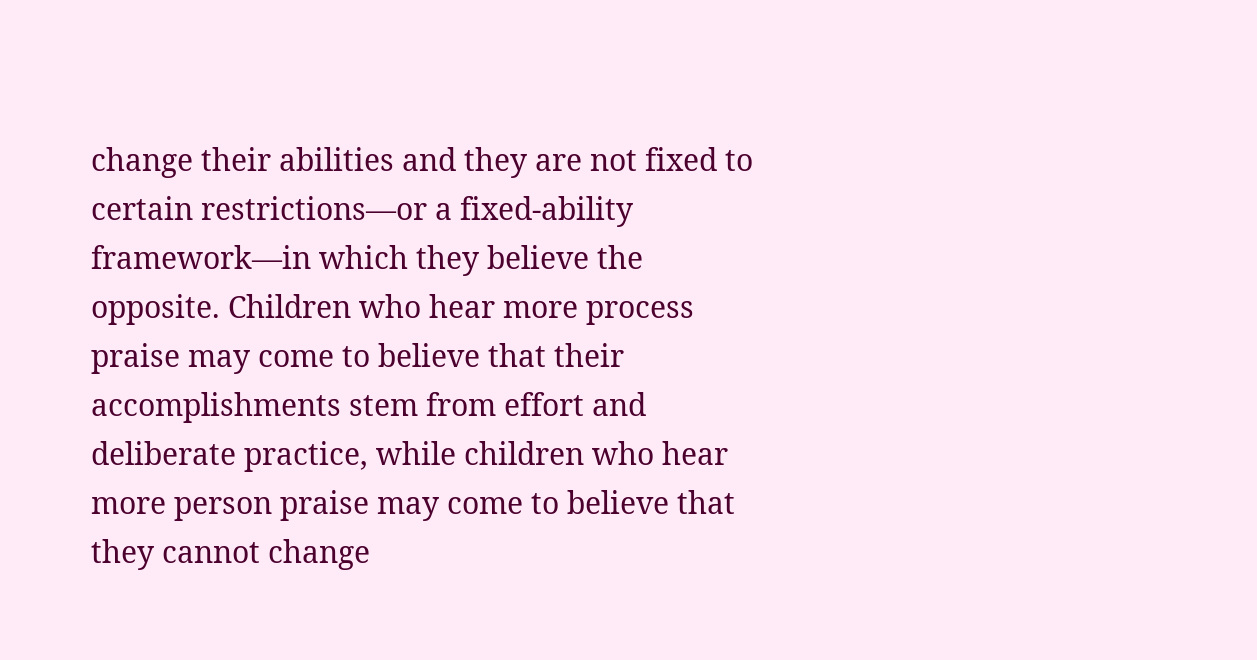change their abilities and they are not fixed to certain restrictions—or a fixed-ability framework—in which they believe the opposite. Children who hear more process praise may come to believe that their accomplishments stem from effort and deliberate practice, while children who hear more person praise may come to believe that they cannot change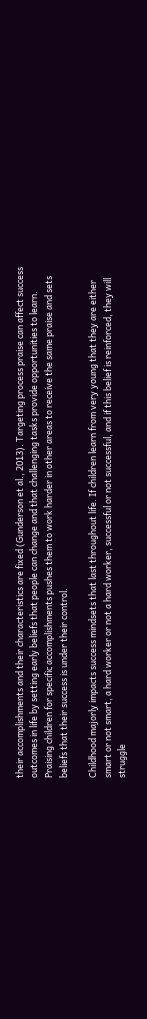their accomplishments and their characteristics are fixed (Gunderson et al., 2013). Targeting process praise can affect success outcomes in life by setting early beliefs that people can change and that challenging tasks provide opportunities to learn. Praising children for specific accomplishments pushes them to work harder in other areas to receive the same praise and sets beliefs that their success is under their control.

Childhood majorly impacts success mindsets that last throughout life. If children learn from very young that they are either smart or not smart, a hard worker or not a hard worker, successful or not successful, and if this belief is reinforced, they will struggle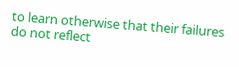to learn otherwise that their failures do not reflect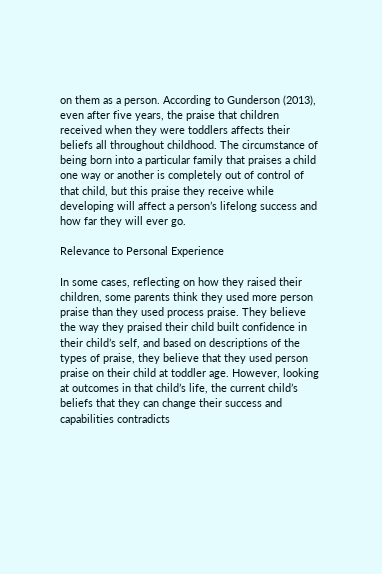on them as a person. According to Gunderson (2013), even after five years, the praise that children received when they were toddlers affects their beliefs all throughout childhood. The circumstance of being born into a particular family that praises a child one way or another is completely out of control of that child, but this praise they receive while developing will affect a person’s lifelong success and how far they will ever go.

Relevance to Personal Experience

In some cases, reflecting on how they raised their children, some parents think they used more person praise than they used process praise. They believe the way they praised their child built confidence in their child’s self, and based on descriptions of the types of praise, they believe that they used person praise on their child at toddler age. However, looking at outcomes in that child’s life, the current child’s beliefs that they can change their success and capabilities contradicts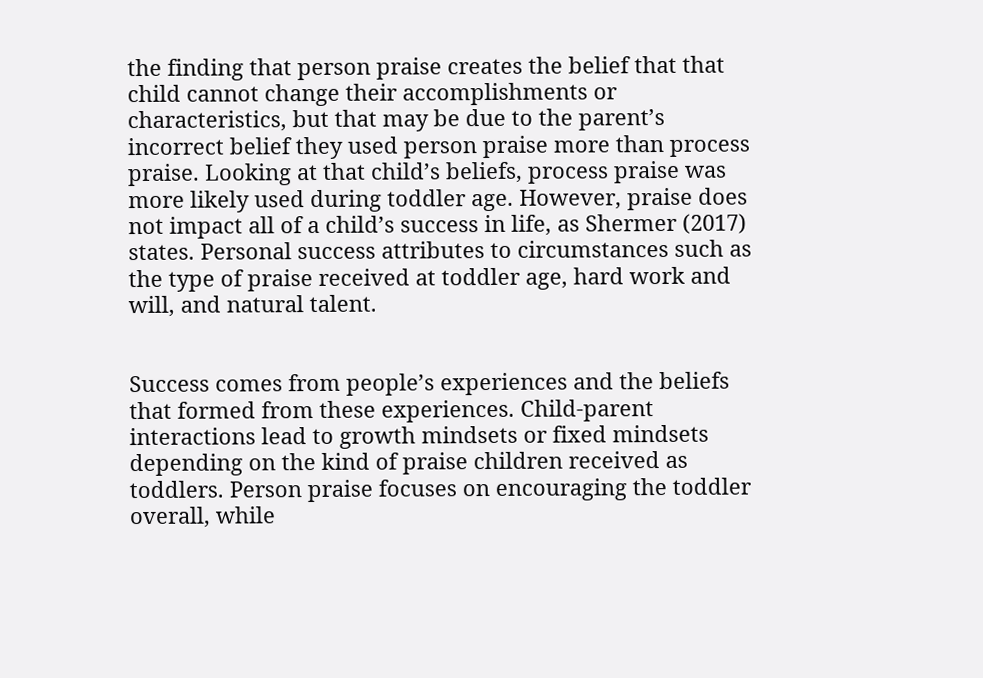the finding that person praise creates the belief that that child cannot change their accomplishments or characteristics, but that may be due to the parent’s incorrect belief they used person praise more than process praise. Looking at that child’s beliefs, process praise was more likely used during toddler age. However, praise does not impact all of a child’s success in life, as Shermer (2017) states. Personal success attributes to circumstances such as the type of praise received at toddler age, hard work and will, and natural talent.


Success comes from people’s experiences and the beliefs that formed from these experiences. Child-parent interactions lead to growth mindsets or fixed mindsets depending on the kind of praise children received as toddlers. Person praise focuses on encouraging the toddler overall, while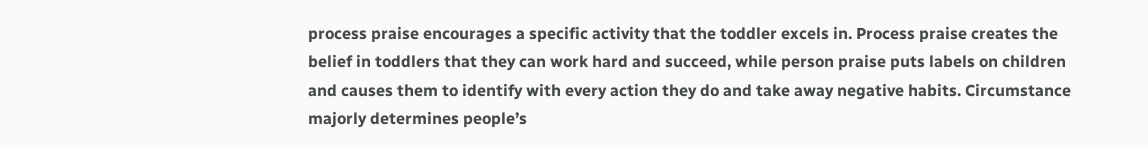process praise encourages a specific activity that the toddler excels in. Process praise creates the belief in toddlers that they can work hard and succeed, while person praise puts labels on children and causes them to identify with every action they do and take away negative habits. Circumstance majorly determines people’s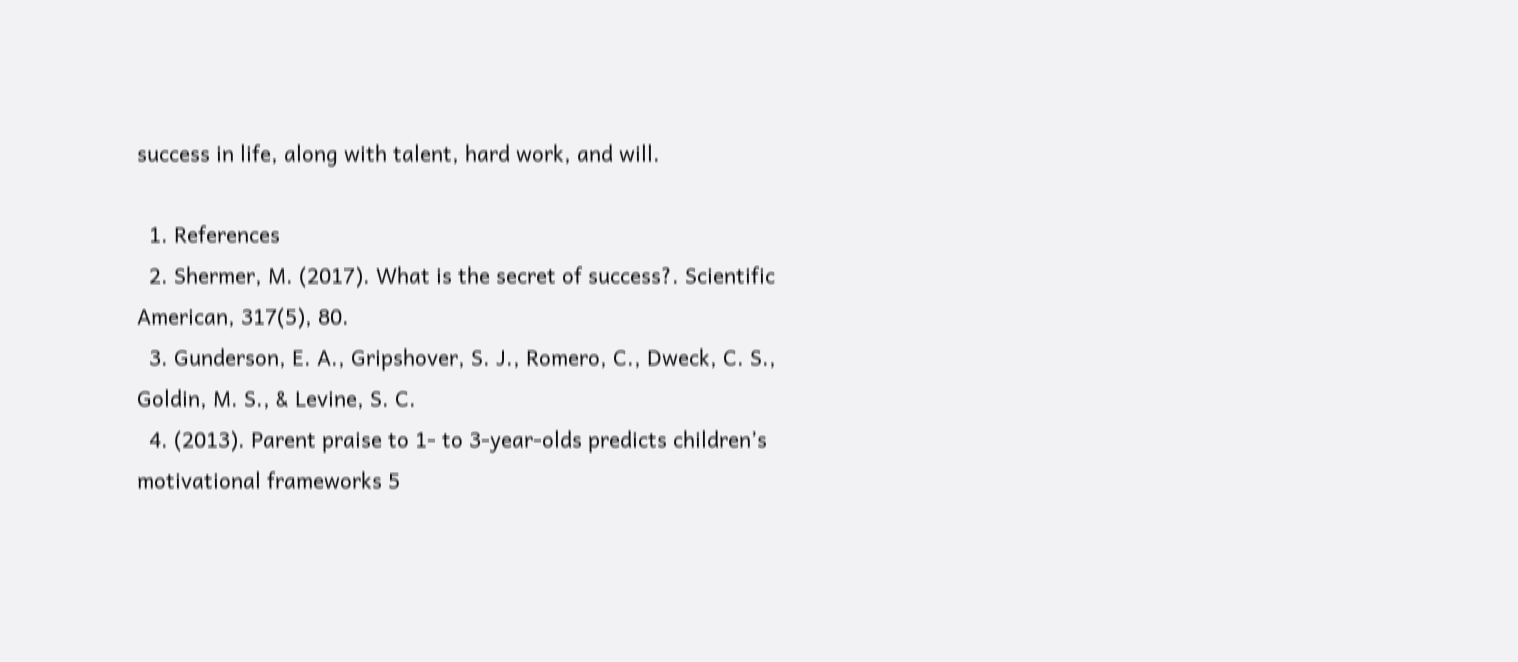success in life, along with talent, hard work, and will.

  1. References
  2. Shermer, M. (2017). What is the secret of success?. Scientific American, 317(5), 80.
  3. Gunderson, E. A., Gripshover, S. J., Romero, C., Dweck, C. S., Goldin, M. S., & Levine, S. C.
  4. (2013). Parent praise to 1- to 3-year-olds predicts children’s motivational frameworks 5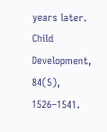years later. Child Development, 84(5), 1526–1541.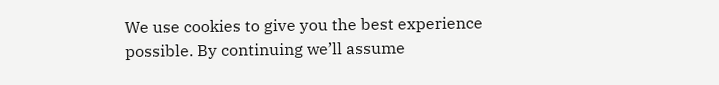We use cookies to give you the best experience possible. By continuing we’ll assume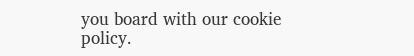you board with our cookie policy.